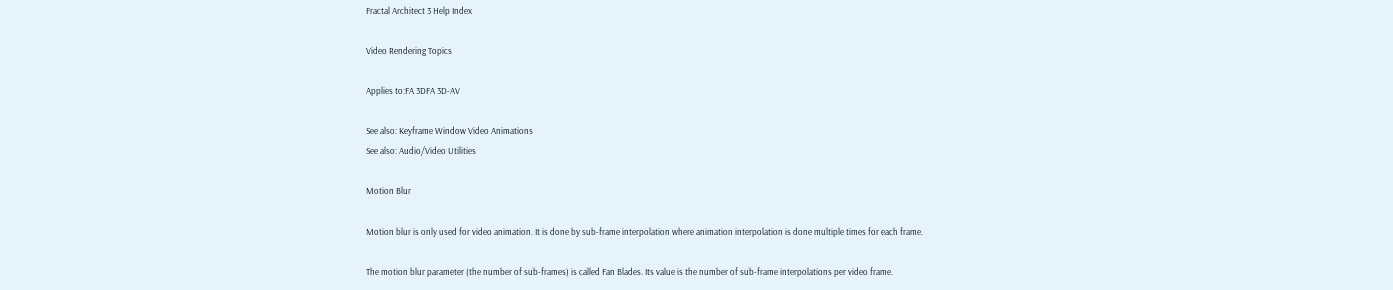Fractal Architect 3 Help Index

Video Rendering Topics

Applies to:FA 3DFA 3D-AV

See also: Keyframe Window Video Animations
See also: Audio/Video Utilities

Motion Blur

Motion blur is only used for video animation. It is done by sub-frame interpolation where animation interpolation is done multiple times for each frame.

The motion blur parameter (the number of sub-frames) is called Fan Blades. Its value is the number of sub-frame interpolations per video frame.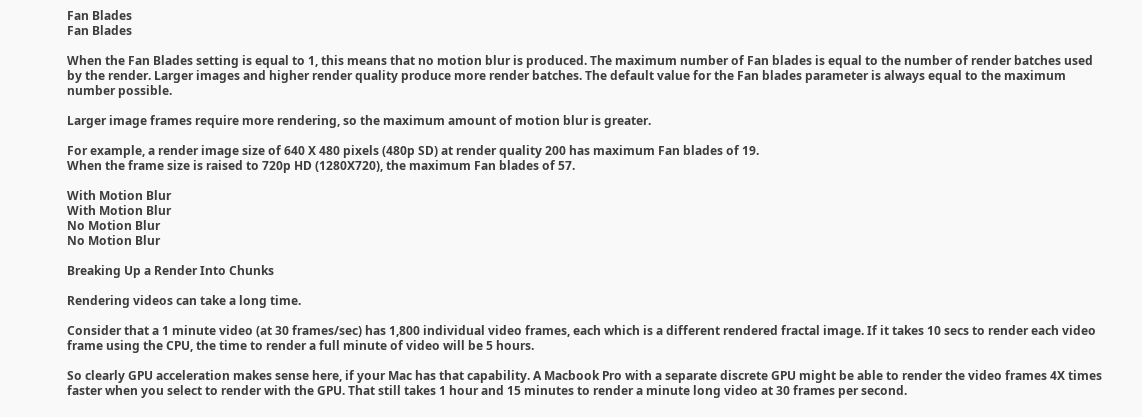Fan Blades
Fan Blades

When the Fan Blades setting is equal to 1, this means that no motion blur is produced. The maximum number of Fan blades is equal to the number of render batches used by the render. Larger images and higher render quality produce more render batches. The default value for the Fan blades parameter is always equal to the maximum number possible.

Larger image frames require more rendering, so the maximum amount of motion blur is greater.

For example, a render image size of 640 X 480 pixels (480p SD) at render quality 200 has maximum Fan blades of 19.
When the frame size is raised to 720p HD (1280X720), the maximum Fan blades of 57.

With Motion Blur
With Motion Blur
No Motion Blur
No Motion Blur

Breaking Up a Render Into Chunks

Rendering videos can take a long time.

Consider that a 1 minute video (at 30 frames/sec) has 1,800 individual video frames, each which is a different rendered fractal image. If it takes 10 secs to render each video frame using the CPU, the time to render a full minute of video will be 5 hours.

So clearly GPU acceleration makes sense here, if your Mac has that capability. A Macbook Pro with a separate discrete GPU might be able to render the video frames 4X times faster when you select to render with the GPU. That still takes 1 hour and 15 minutes to render a minute long video at 30 frames per second.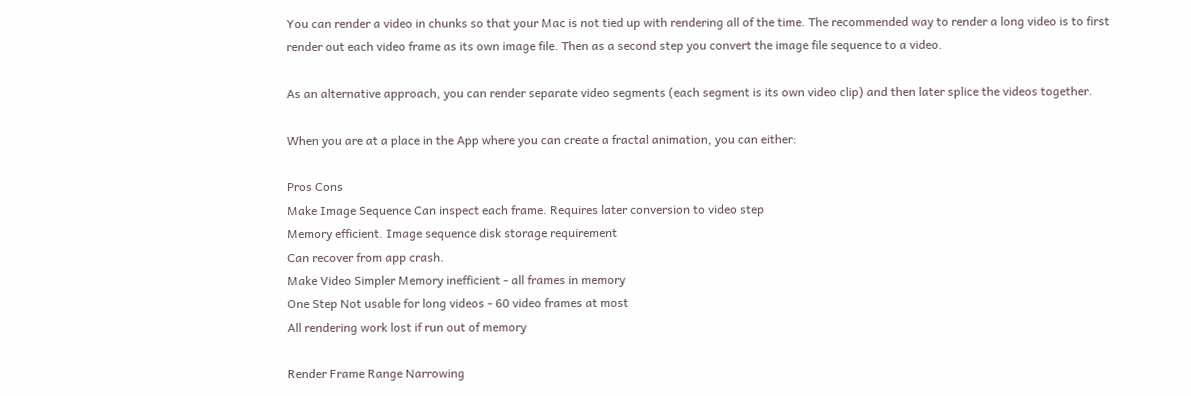You can render a video in chunks so that your Mac is not tied up with rendering all of the time. The recommended way to render a long video is to first render out each video frame as its own image file. Then as a second step you convert the image file sequence to a video.

As an alternative approach, you can render separate video segments (each segment is its own video clip) and then later splice the videos together.

When you are at a place in the App where you can create a fractal animation, you can either:

Pros Cons
Make Image Sequence Can inspect each frame. Requires later conversion to video step
Memory efficient. Image sequence disk storage requirement
Can recover from app crash.
Make Video Simpler Memory inefficient - all frames in memory
One Step Not usable for long videos - 60 video frames at most
All rendering work lost if run out of memory

Render Frame Range Narrowing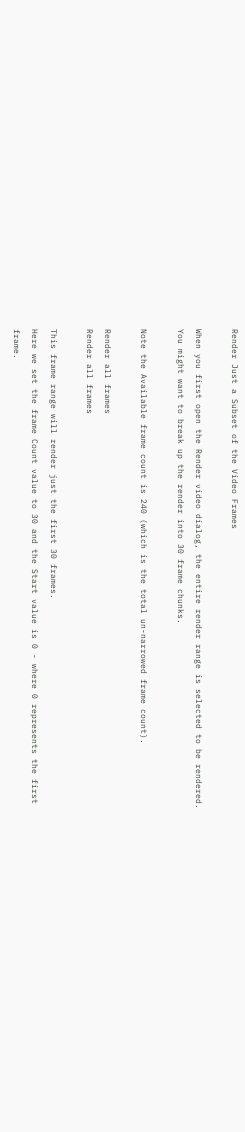Render Just a Subset of the Video Frames

When you first open the Render video dialog, the entire render range is selected to be rendered. You might want to break up the render into 30 frame chunks.

Note the Available frame count is 240 (which is the total un-narrowed frame count).

Render all frames
Render all frames

This frame range will render just the first 30 frames.
Here we set the frame Count value to 30 and the Start value is 0 - where 0 represents the first frame.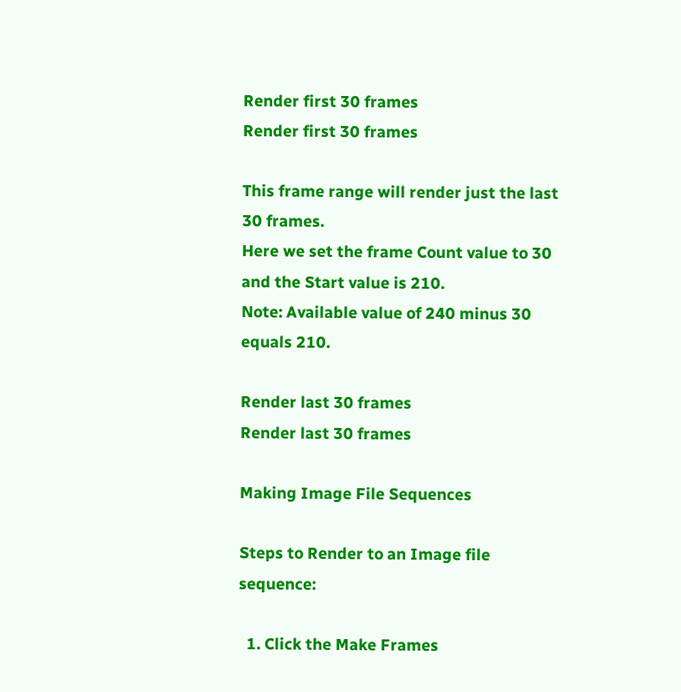Render first 30 frames
Render first 30 frames

This frame range will render just the last 30 frames.
Here we set the frame Count value to 30 and the Start value is 210.
Note: Available value of 240 minus 30 equals 210.

Render last 30 frames
Render last 30 frames

Making Image File Sequences

Steps to Render to an Image file sequence:

  1. Click the Make Frames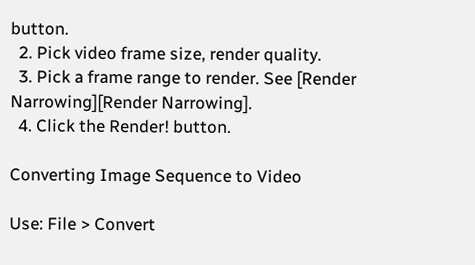button.
  2. Pick video frame size, render quality.
  3. Pick a frame range to render. See [Render Narrowing][Render Narrowing].
  4. Click the Render! button.

Converting Image Sequence to Video

Use: File > Convert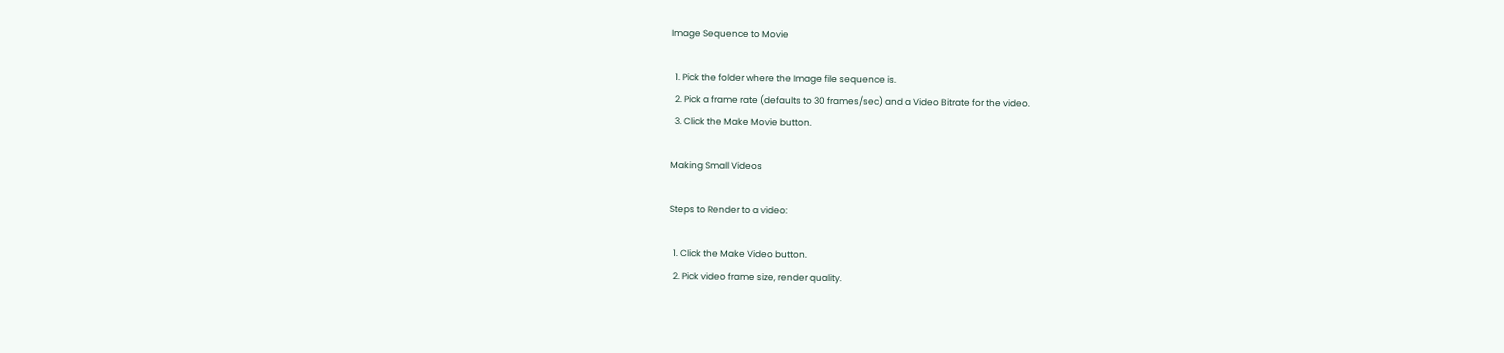Image Sequence to Movie

  1. Pick the folder where the Image file sequence is.
  2. Pick a frame rate (defaults to 30 frames/sec) and a Video Bitrate for the video.
  3. Click the Make Movie button.

Making Small Videos

Steps to Render to a video:

  1. Click the Make Video button.
  2. Pick video frame size, render quality.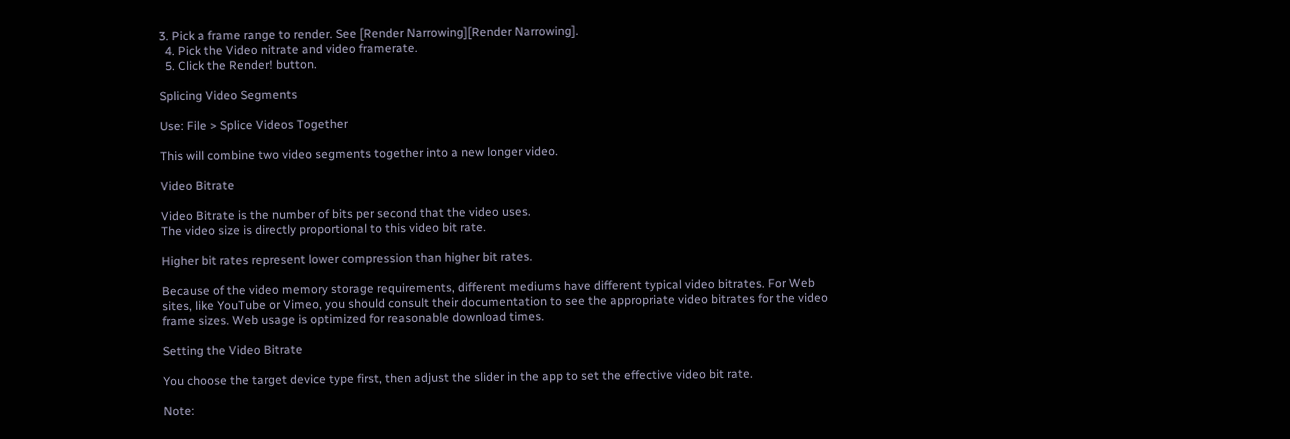3. Pick a frame range to render. See [Render Narrowing][Render Narrowing].
  4. Pick the Video nitrate and video framerate.
  5. Click the Render! button.

Splicing Video Segments

Use: File > Splice Videos Together

This will combine two video segments together into a new longer video.

Video Bitrate

Video Bitrate is the number of bits per second that the video uses.
The video size is directly proportional to this video bit rate.

Higher bit rates represent lower compression than higher bit rates.

Because of the video memory storage requirements, different mediums have different typical video bitrates. For Web sites, like YouTube or Vimeo, you should consult their documentation to see the appropriate video bitrates for the video frame sizes. Web usage is optimized for reasonable download times.

Setting the Video Bitrate

You choose the target device type first, then adjust the slider in the app to set the effective video bit rate.

Note: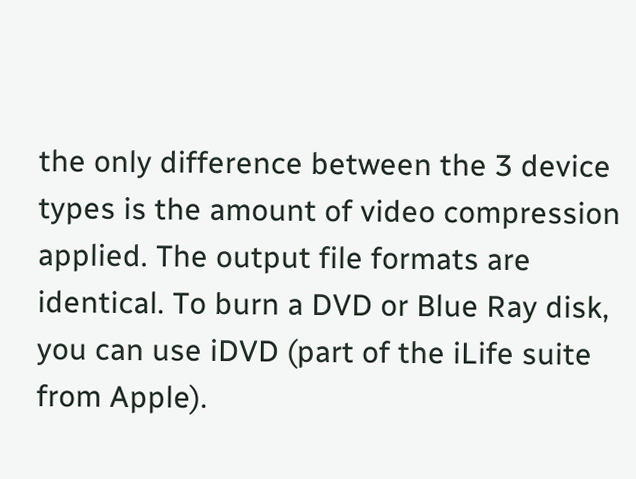the only difference between the 3 device types is the amount of video compression applied. The output file formats are identical. To burn a DVD or Blue Ray disk, you can use iDVD (part of the iLife suite from Apple).